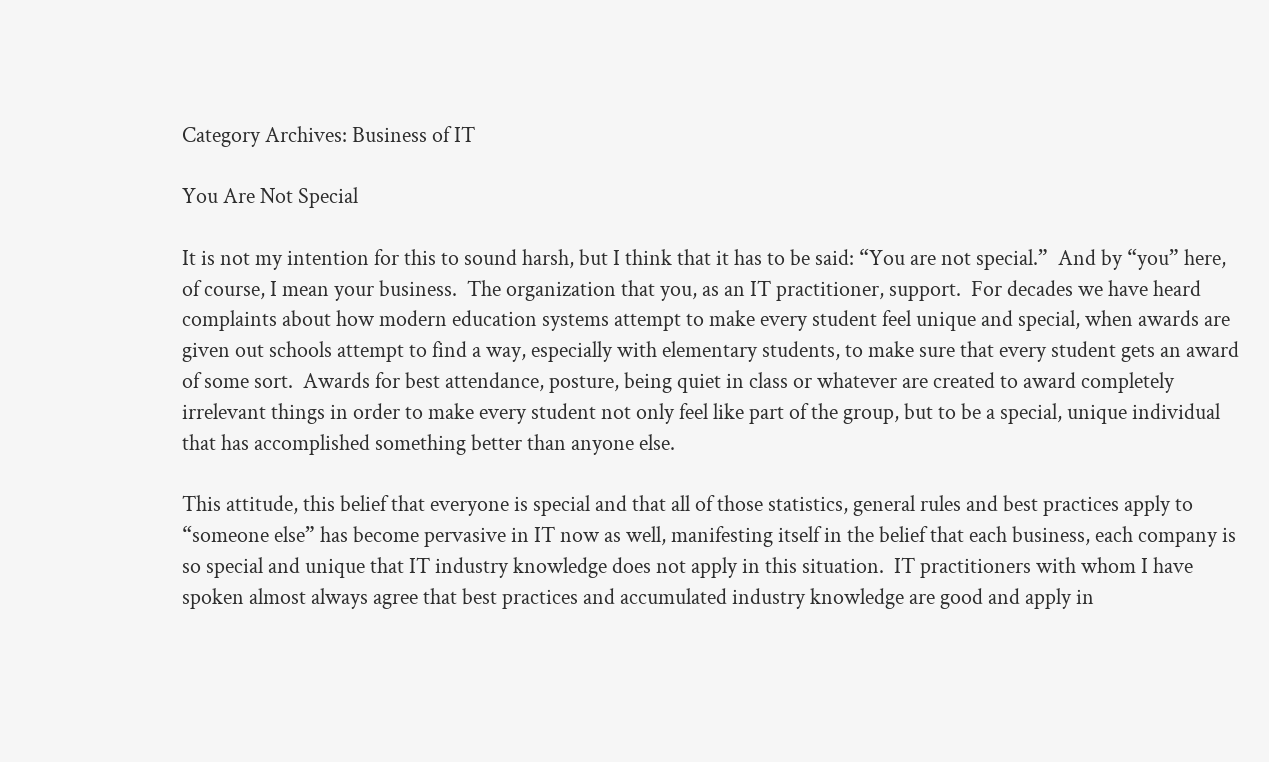Category Archives: Business of IT

You Are Not Special

It is not my intention for this to sound harsh, but I think that it has to be said: “You are not special.”  And by “you” here, of course, I mean your business.  The organization that you, as an IT practitioner, support.  For decades we have heard complaints about how modern education systems attempt to make every student feel unique and special, when awards are given out schools attempt to find a way, especially with elementary students, to make sure that every student gets an award of some sort.  Awards for best attendance, posture, being quiet in class or whatever are created to award completely irrelevant things in order to make every student not only feel like part of the group, but to be a special, unique individual that has accomplished something better than anyone else.

This attitude, this belief that everyone is special and that all of those statistics, general rules and best practices apply to “someone else” has become pervasive in IT now as well, manifesting itself in the belief that each business, each company is so special and unique that IT industry knowledge does not apply in this situation.  IT practitioners with whom I have spoken almost always agree that best practices and accumulated industry knowledge are good and apply in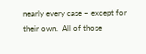nearly every case – except for their own.  All of those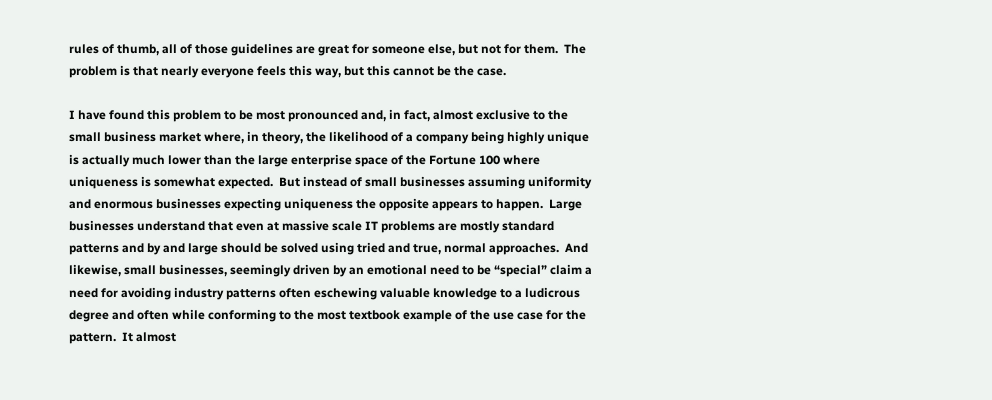rules of thumb, all of those guidelines are great for someone else, but not for them.  The problem is that nearly everyone feels this way, but this cannot be the case.

I have found this problem to be most pronounced and, in fact, almost exclusive to the small business market where, in theory, the likelihood of a company being highly unique is actually much lower than the large enterprise space of the Fortune 100 where uniqueness is somewhat expected.  But instead of small businesses assuming uniformity and enormous businesses expecting uniqueness the opposite appears to happen.  Large businesses understand that even at massive scale IT problems are mostly standard patterns and by and large should be solved using tried and true, normal approaches.  And likewise, small businesses, seemingly driven by an emotional need to be “special” claim a need for avoiding industry patterns often eschewing valuable knowledge to a ludicrous degree and often while conforming to the most textbook example of the use case for the pattern.  It almost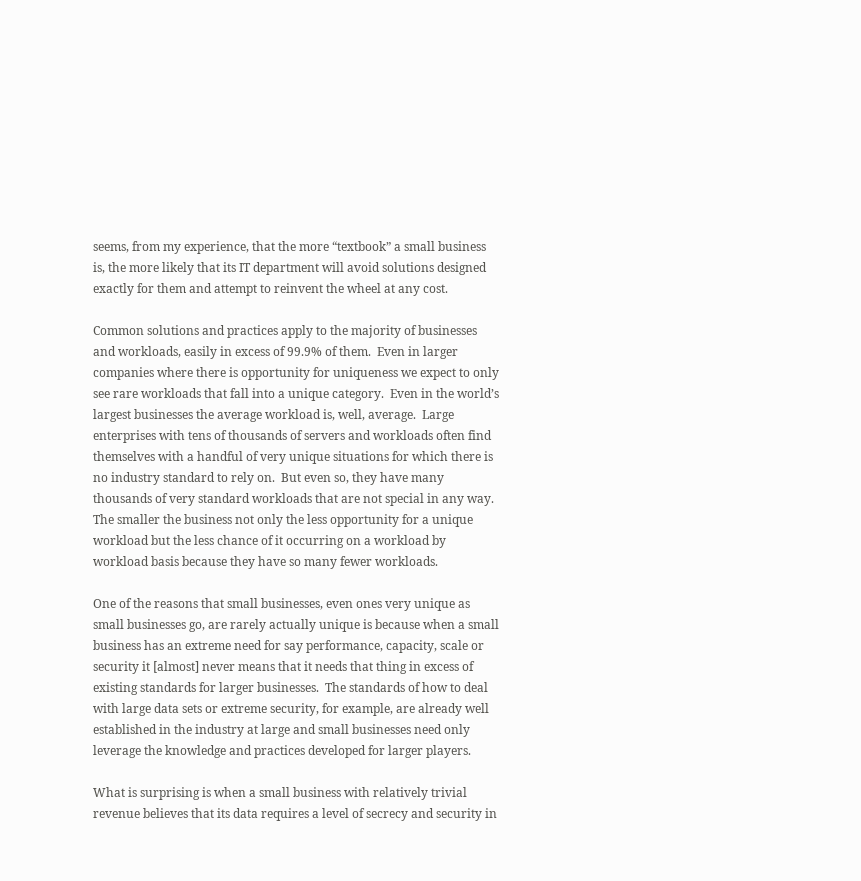seems, from my experience, that the more “textbook” a small business is, the more likely that its IT department will avoid solutions designed exactly for them and attempt to reinvent the wheel at any cost.

Common solutions and practices apply to the majority of businesses and workloads, easily in excess of 99.9% of them.  Even in larger companies where there is opportunity for uniqueness we expect to only see rare workloads that fall into a unique category.  Even in the world’s largest businesses the average workload is, well, average.  Large enterprises with tens of thousands of servers and workloads often find themselves with a handful of very unique situations for which there is no industry standard to rely on.  But even so, they have many thousands of very standard workloads that are not special in any way.  The smaller the business not only the less opportunity for a unique workload but the less chance of it occurring on a workload by workload basis because they have so many fewer workloads.

One of the reasons that small businesses, even ones very unique as small businesses go, are rarely actually unique is because when a small business has an extreme need for say performance, capacity, scale or security it [almost] never means that it needs that thing in excess of existing standards for larger businesses.  The standards of how to deal with large data sets or extreme security, for example, are already well established in the industry at large and small businesses need only leverage the knowledge and practices developed for larger players.

What is surprising is when a small business with relatively trivial revenue believes that its data requires a level of secrecy and security in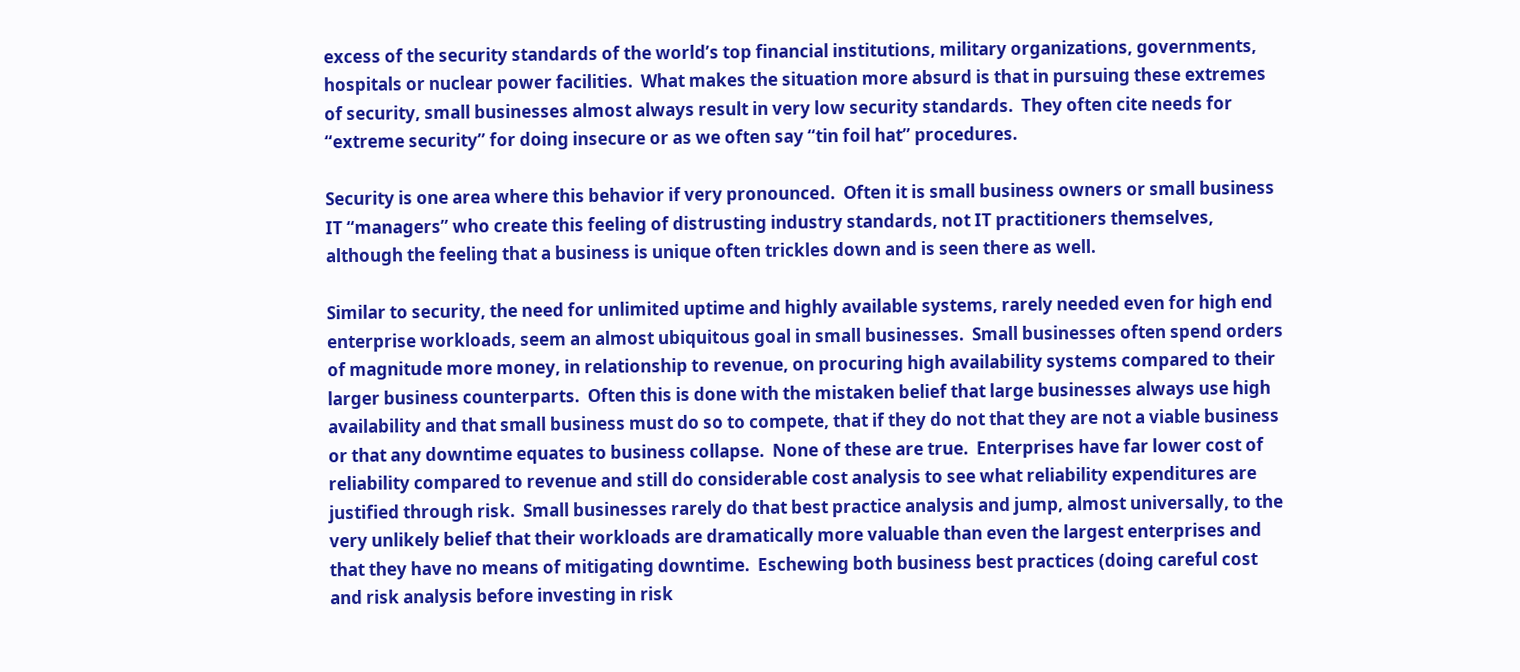excess of the security standards of the world’s top financial institutions, military organizations, governments, hospitals or nuclear power facilities.  What makes the situation more absurd is that in pursuing these extremes of security, small businesses almost always result in very low security standards.  They often cite needs for “extreme security” for doing insecure or as we often say “tin foil hat” procedures.

Security is one area where this behavior if very pronounced.  Often it is small business owners or small business IT “managers” who create this feeling of distrusting industry standards, not IT practitioners themselves, although the feeling that a business is unique often trickles down and is seen there as well.

Similar to security, the need for unlimited uptime and highly available systems, rarely needed even for high end enterprise workloads, seem an almost ubiquitous goal in small businesses.  Small businesses often spend orders of magnitude more money, in relationship to revenue, on procuring high availability systems compared to their larger business counterparts.  Often this is done with the mistaken belief that large businesses always use high availability and that small business must do so to compete, that if they do not that they are not a viable business or that any downtime equates to business collapse.  None of these are true.  Enterprises have far lower cost of reliability compared to revenue and still do considerable cost analysis to see what reliability expenditures are justified through risk.  Small businesses rarely do that best practice analysis and jump, almost universally, to the very unlikely belief that their workloads are dramatically more valuable than even the largest enterprises and that they have no means of mitigating downtime.  Eschewing both business best practices (doing careful cost and risk analysis before investing in risk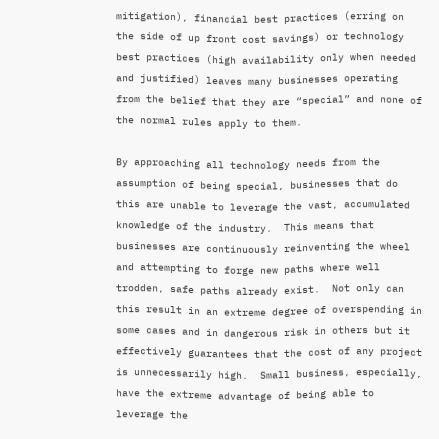mitigation), financial best practices (erring on the side of up front cost savings) or technology best practices (high availability only when needed and justified) leaves many businesses operating from the belief that they are “special” and none of the normal rules apply to them.

By approaching all technology needs from the assumption of being special, businesses that do this are unable to leverage the vast, accumulated knowledge of the industry.  This means that businesses are continuously reinventing the wheel and attempting to forge new paths where well trodden, safe paths already exist.  Not only can this result in an extreme degree of overspending in some cases and in dangerous risk in others but it effectively guarantees that the cost of any project is unnecessarily high.  Small business, especially, have the extreme advantage of being able to leverage the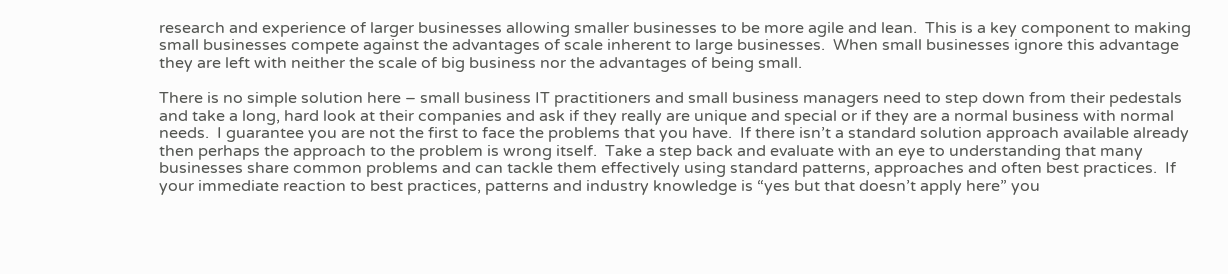research and experience of larger businesses allowing smaller businesses to be more agile and lean.  This is a key component to making small businesses compete against the advantages of scale inherent to large businesses.  When small businesses ignore this advantage they are left with neither the scale of big business nor the advantages of being small.

There is no simple solution here – small business IT practitioners and small business managers need to step down from their pedestals and take a long, hard look at their companies and ask if they really are unique and special or if they are a normal business with normal needs.  I guarantee you are not the first to face the problems that you have.  If there isn’t a standard solution approach available already then perhaps the approach to the problem is wrong itself.  Take a step back and evaluate with an eye to understanding that many businesses share common problems and can tackle them effectively using standard patterns, approaches and often best practices.  If your immediate reaction to best practices, patterns and industry knowledge is “yes but that doesn’t apply here” you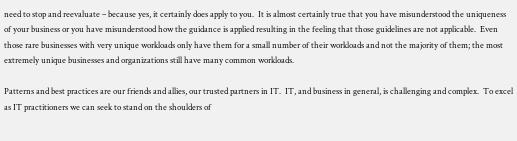need to stop and reevaluate – because yes, it certainly does apply to you.  It is almost certainly true that you have misunderstood the uniqueness of your business or you have misunderstood how the guidance is applied resulting in the feeling that those guidelines are not applicable.  Even those rare businesses with very unique workloads only have them for a small number of their workloads and not the majority of them; the most extremely unique businesses and organizations still have many common workloads.

Patterns and best practices are our friends and allies, our trusted partners in IT.  IT, and business in general, is challenging and complex.  To excel as IT practitioners we can seek to stand on the shoulders of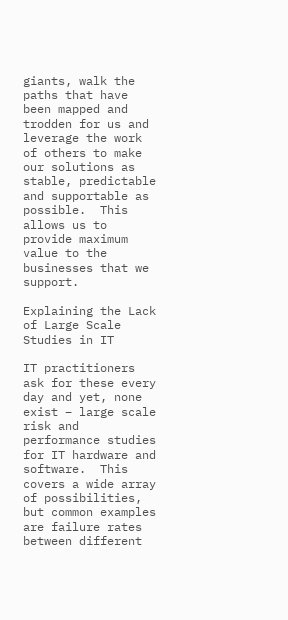giants, walk the paths that have been mapped and trodden for us and leverage the work of others to make our solutions as stable, predictable and supportable as possible.  This allows us to provide maximum value to the businesses that we support.

Explaining the Lack of Large Scale Studies in IT

IT practitioners ask for these every day and yet, none exist – large scale risk and performance studies for IT hardware and software.  This covers a wide array of possibilities, but common examples are failure rates between different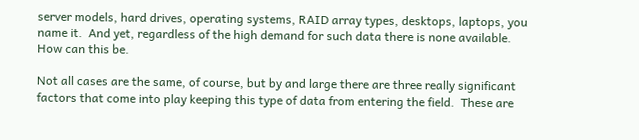server models, hard drives, operating systems, RAID array types, desktops, laptops, you name it.  And yet, regardless of the high demand for such data there is none available.  How can this be.

Not all cases are the same, of course, but by and large there are three really significant factors that come into play keeping this type of data from entering the field.  These are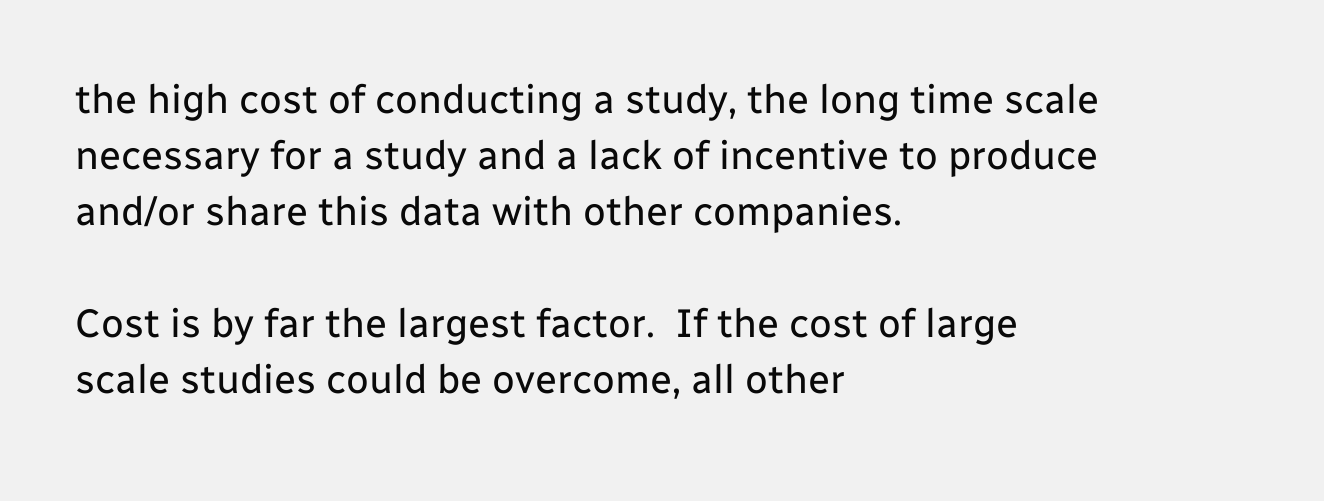the high cost of conducting a study, the long time scale necessary for a study and a lack of incentive to produce and/or share this data with other companies.

Cost is by far the largest factor.  If the cost of large scale studies could be overcome, all other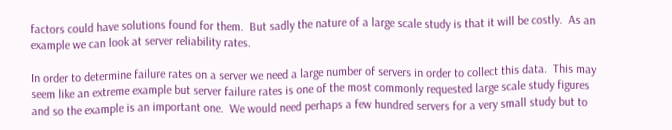factors could have solutions found for them.  But sadly the nature of a large scale study is that it will be costly.  As an example we can look at server reliability rates.

In order to determine failure rates on a server we need a large number of servers in order to collect this data.  This may seem like an extreme example but server failure rates is one of the most commonly requested large scale study figures and so the example is an important one.  We would need perhaps a few hundred servers for a very small study but to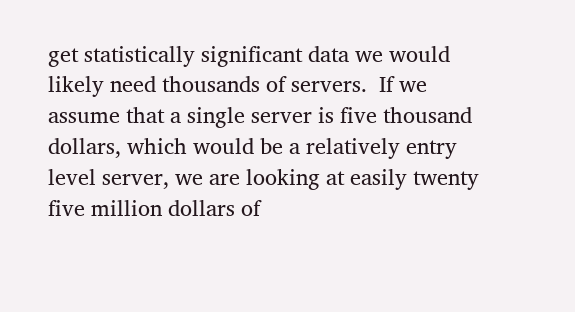get statistically significant data we would likely need thousands of servers.  If we assume that a single server is five thousand dollars, which would be a relatively entry level server, we are looking at easily twenty five million dollars of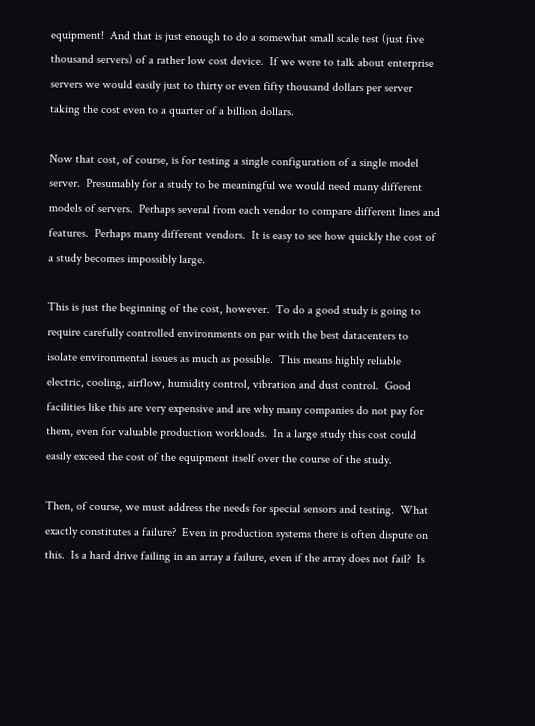equipment!  And that is just enough to do a somewhat small scale test (just five thousand servers) of a rather low cost device.  If we were to talk about enterprise servers we would easily just to thirty or even fifty thousand dollars per server taking the cost even to a quarter of a billion dollars.

Now that cost, of course, is for testing a single configuration of a single model server.  Presumably for a study to be meaningful we would need many different models of servers.  Perhaps several from each vendor to compare different lines and features.  Perhaps many different vendors.  It is easy to see how quickly the cost of a study becomes impossibly large.

This is just the beginning of the cost, however.  To do a good study is going to require carefully controlled environments on par with the best datacenters to isolate environmental issues as much as possible.  This means highly reliable electric, cooling, airflow, humidity control, vibration and dust control.  Good facilities like this are very expensive and are why many companies do not pay for them, even for valuable production workloads.  In a large study this cost could easily exceed the cost of the equipment itself over the course of the study.

Then, of course, we must address the needs for special sensors and testing.  What exactly constitutes a failure?  Even in production systems there is often dispute on this.  Is a hard drive failing in an array a failure, even if the array does not fail?  Is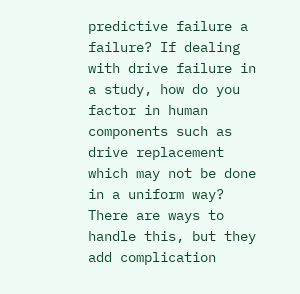predictive failure a failure? If dealing with drive failure in a study, how do you factor in human components such as drive replacement which may not be done in a uniform way?  There are ways to handle this, but they add complication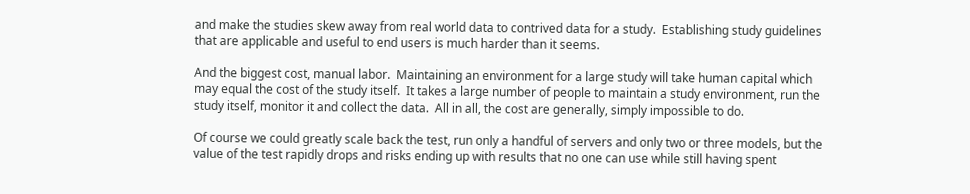and make the studies skew away from real world data to contrived data for a study.  Establishing study guidelines that are applicable and useful to end users is much harder than it seems.

And the biggest cost, manual labor.  Maintaining an environment for a large study will take human capital which may equal the cost of the study itself.  It takes a large number of people to maintain a study environment, run the study itself, monitor it and collect the data.  All in all, the cost are generally, simply impossible to do.

Of course we could greatly scale back the test, run only a handful of servers and only two or three models, but the value of the test rapidly drops and risks ending up with results that no one can use while still having spent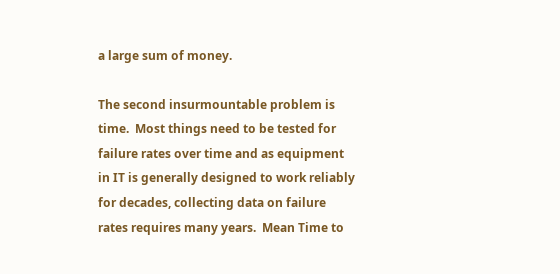a large sum of money.

The second insurmountable problem is time.  Most things need to be tested for failure rates over time and as equipment in IT is generally designed to work reliably for decades, collecting data on failure rates requires many years.  Mean Time to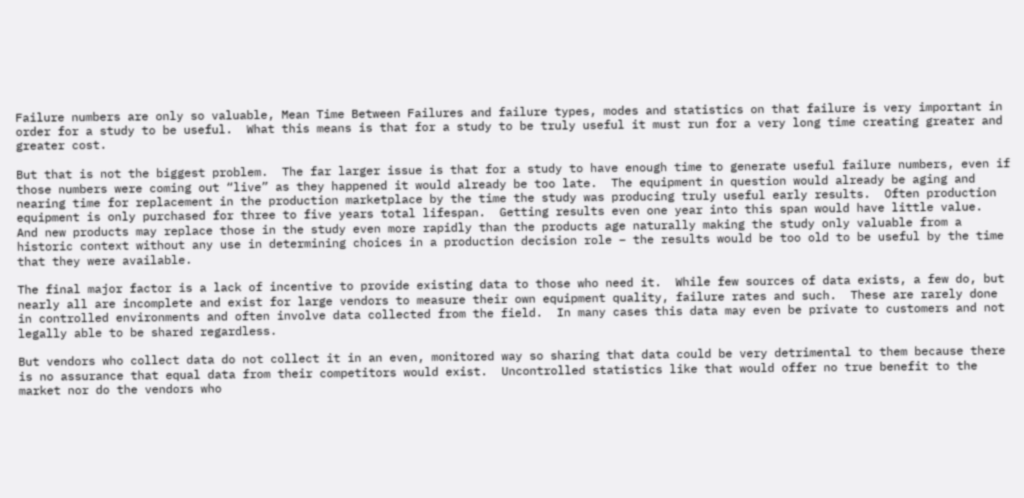Failure numbers are only so valuable, Mean Time Between Failures and failure types, modes and statistics on that failure is very important in order for a study to be useful.  What this means is that for a study to be truly useful it must run for a very long time creating greater and greater cost.

But that is not the biggest problem.  The far larger issue is that for a study to have enough time to generate useful failure numbers, even if those numbers were coming out “live” as they happened it would already be too late.  The equipment in question would already be aging and nearing time for replacement in the production marketplace by the time the study was producing truly useful early results.  Often production equipment is only purchased for three to five years total lifespan.  Getting results even one year into this span would have little value.  And new products may replace those in the study even more rapidly than the products age naturally making the study only valuable from a historic context without any use in determining choices in a production decision role – the results would be too old to be useful by the time that they were available.

The final major factor is a lack of incentive to provide existing data to those who need it.  While few sources of data exists, a few do, but nearly all are incomplete and exist for large vendors to measure their own equipment quality, failure rates and such.  These are rarely done in controlled environments and often involve data collected from the field.  In many cases this data may even be private to customers and not legally able to be shared regardless.

But vendors who collect data do not collect it in an even, monitored way so sharing that data could be very detrimental to them because there is no assurance that equal data from their competitors would exist.  Uncontrolled statistics like that would offer no true benefit to the market nor do the vendors who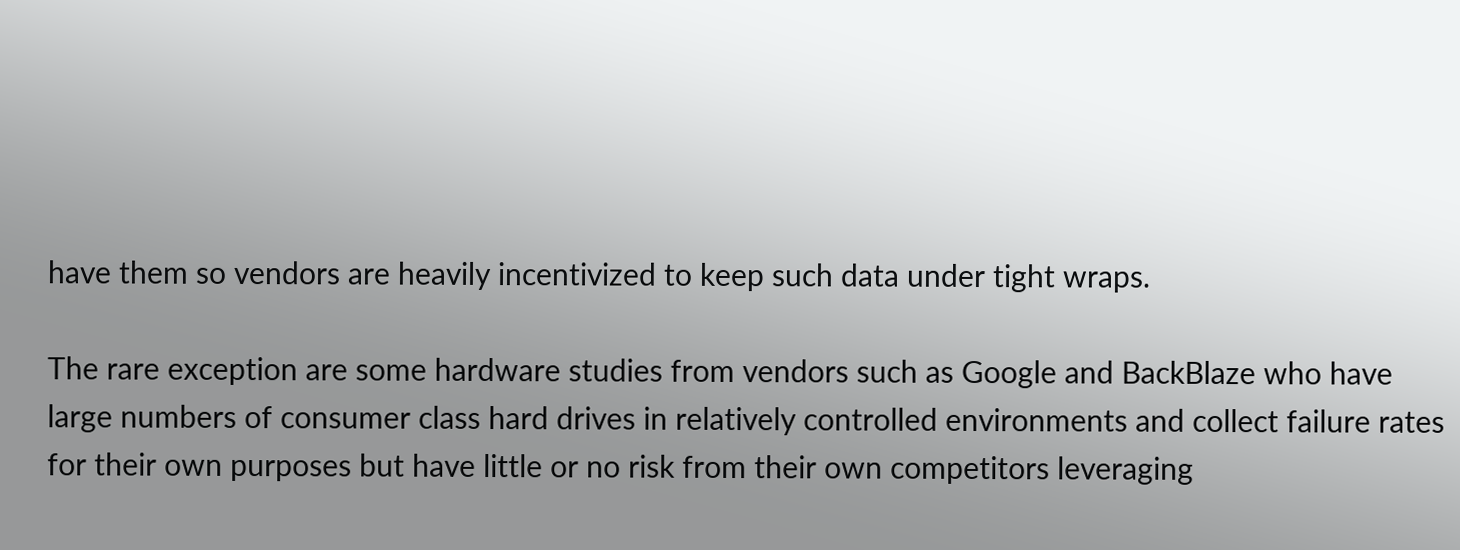have them so vendors are heavily incentivized to keep such data under tight wraps.

The rare exception are some hardware studies from vendors such as Google and BackBlaze who have large numbers of consumer class hard drives in relatively controlled environments and collect failure rates for their own purposes but have little or no risk from their own competitors leveraging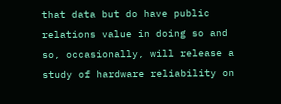that data but do have public relations value in doing so and so, occasionally, will release a study of hardware reliability on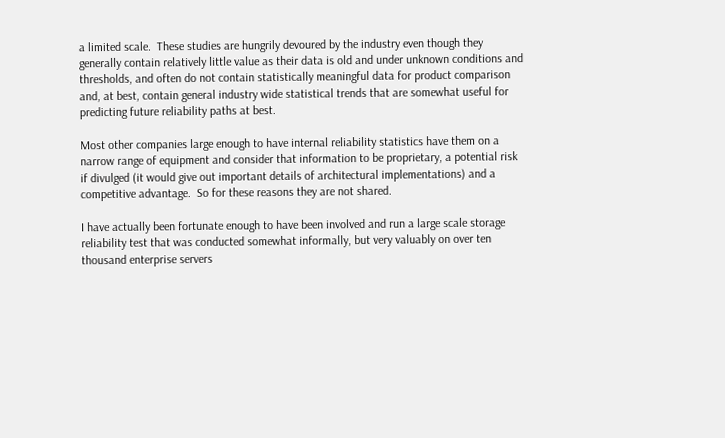a limited scale.  These studies are hungrily devoured by the industry even though they generally contain relatively little value as their data is old and under unknown conditions and thresholds, and often do not contain statistically meaningful data for product comparison and, at best, contain general industry wide statistical trends that are somewhat useful for predicting future reliability paths at best.

Most other companies large enough to have internal reliability statistics have them on a narrow range of equipment and consider that information to be proprietary, a potential risk if divulged (it would give out important details of architectural implementations) and a competitive advantage.  So for these reasons they are not shared.

I have actually been fortunate enough to have been involved and run a large scale storage reliability test that was conducted somewhat informally, but very valuably on over ten thousand enterprise servers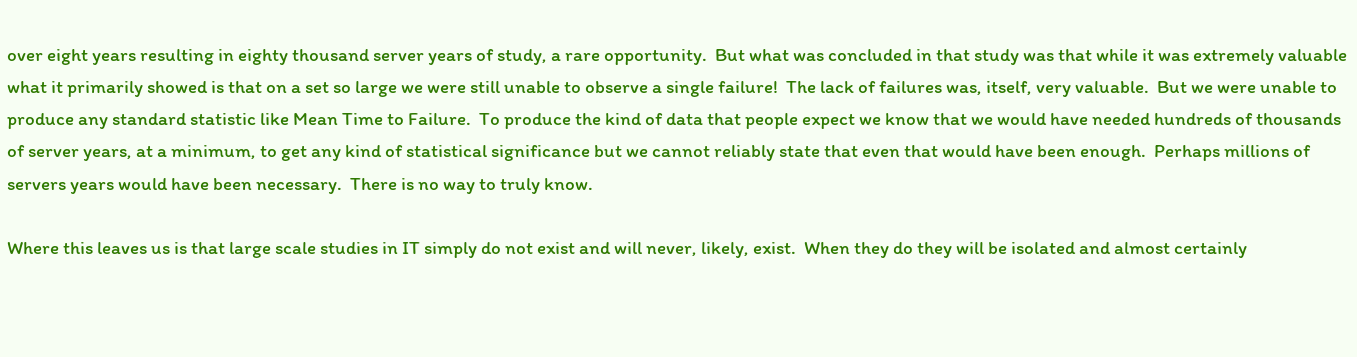over eight years resulting in eighty thousand server years of study, a rare opportunity.  But what was concluded in that study was that while it was extremely valuable what it primarily showed is that on a set so large we were still unable to observe a single failure!  The lack of failures was, itself, very valuable.  But we were unable to produce any standard statistic like Mean Time to Failure.  To produce the kind of data that people expect we know that we would have needed hundreds of thousands of server years, at a minimum, to get any kind of statistical significance but we cannot reliably state that even that would have been enough.  Perhaps millions of servers years would have been necessary.  There is no way to truly know.

Where this leaves us is that large scale studies in IT simply do not exist and will never, likely, exist.  When they do they will be isolated and almost certainly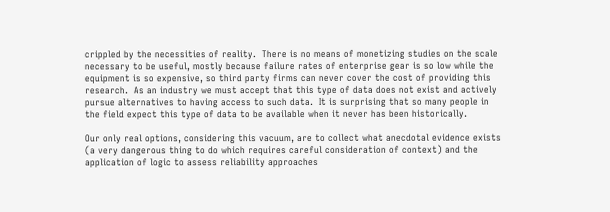crippled by the necessities of reality.  There is no means of monetizing studies on the scale necessary to be useful, mostly because failure rates of enterprise gear is so low while the equipment is so expensive, so third party firms can never cover the cost of providing this research.  As an industry we must accept that this type of data does not exist and actively pursue alternatives to having access to such data.  It is surprising that so many people in the field expect this type of data to be available when it never has been historically.

Our only real options, considering this vacuum, are to collect what anecdotal evidence exists (a very dangerous thing to do which requires careful consideration of context) and the application of logic to assess reliability approaches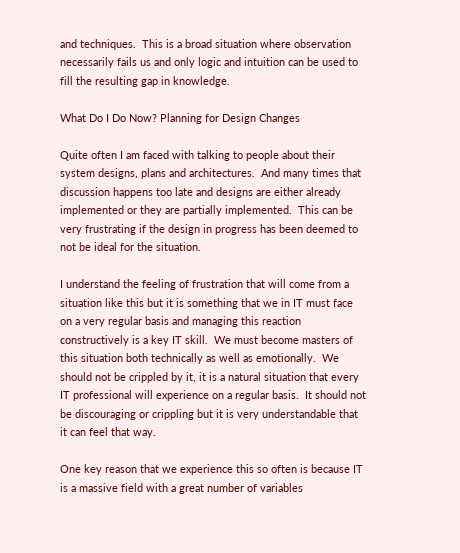and techniques.  This is a broad situation where observation necessarily fails us and only logic and intuition can be used to fill the resulting gap in knowledge.

What Do I Do Now? Planning for Design Changes

Quite often I am faced with talking to people about their system designs, plans and architectures.  And many times that discussion happens too late and designs are either already implemented or they are partially implemented.  This can be very frustrating if the design in progress has been deemed to not be ideal for the situation.

I understand the feeling of frustration that will come from a situation like this but it is something that we in IT must face on a very regular basis and managing this reaction constructively is a key IT skill.  We must become masters of this situation both technically as well as emotionally.  We should not be crippled by it, it is a natural situation that every IT professional will experience on a regular basis.  It should not be discouraging or crippling but it is very understandable that it can feel that way.

One key reason that we experience this so often is because IT is a massive field with a great number of variables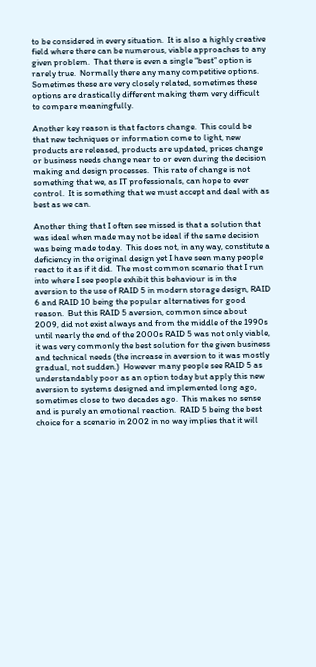to be considered in every situation.  It is also a highly creative field where there can be numerous, viable approaches to any given problem.  That there is even a single “best” option is rarely true.  Normally there any many competitive options.  Sometimes these are very closely related, sometimes these options are drastically different making them very difficult to compare meaningfully.

Another key reason is that factors change.  This could be that new techniques or information come to light, new products are released, products are updated, prices change or business needs change near to or even during the decision making and design processes.  This rate of change is not something that we, as IT professionals, can hope to ever control.  It is something that we must accept and deal with as best as we can.

Another thing that I often see missed is that a solution that was ideal when made may not be ideal if the same decision was being made today.  This does not, in any way, constitute a deficiency in the original design yet I have seen many people react to it as if it did.  The most common scenario that I run into where I see people exhibit this behaviour is in the aversion to the use of RAID 5 in modern storage design, RAID 6 and RAID 10 being the popular alternatives for good reason.  But this RAID 5 aversion, common since about 2009, did not exist always and from the middle of the 1990s until nearly the end of the 2000s RAID 5 was not only viable, it was very commonly the best solution for the given business and technical needs (the increase in aversion to it was mostly gradual, not sudden.)  However many people see RAID 5 as understandably poor as an option today but apply this new aversion to systems designed and implemented long ago, sometimes close to two decades ago.  This makes no sense and is purely an emotional reaction.  RAID 5 being the best choice for a scenario in 2002 in no way implies that it will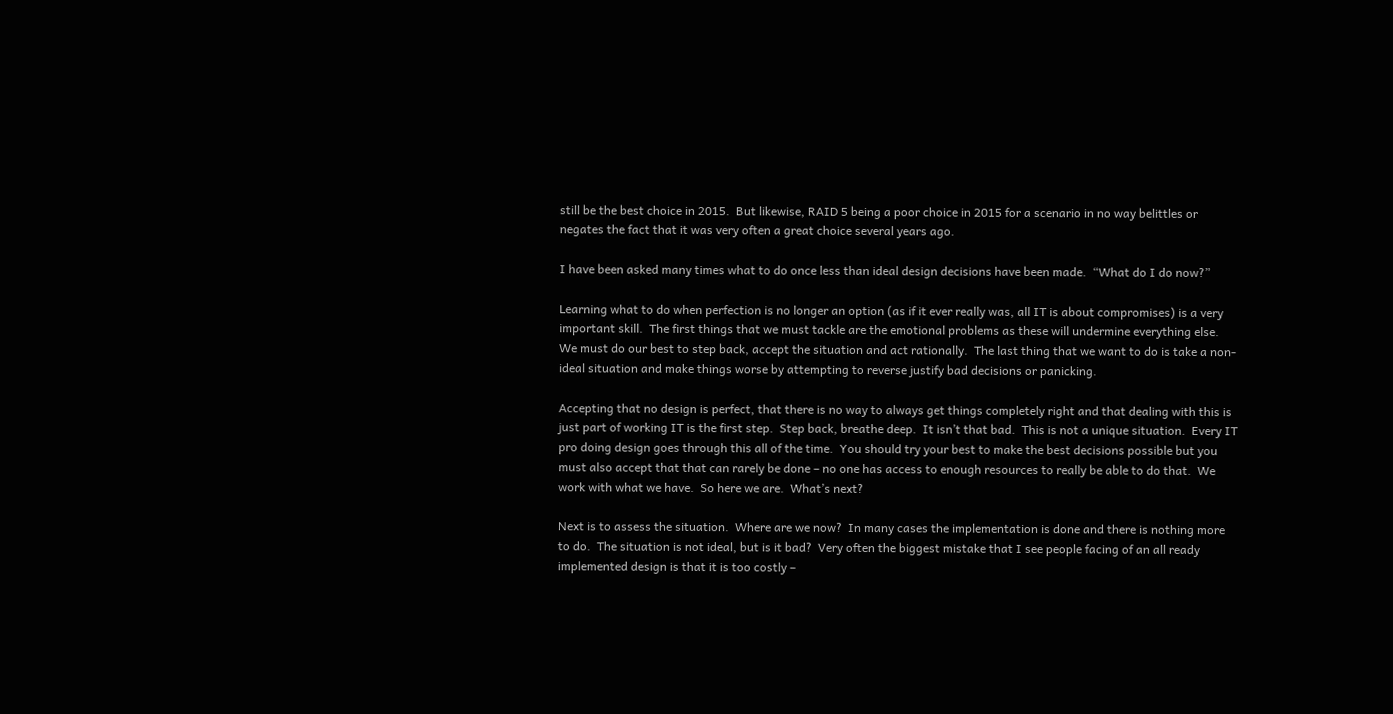still be the best choice in 2015.  But likewise, RAID 5 being a poor choice in 2015 for a scenario in no way belittles or negates the fact that it was very often a great choice several years ago.

I have been asked many times what to do once less than ideal design decisions have been made.  “What do I do now?”

Learning what to do when perfection is no longer an option (as if it ever really was, all IT is about compromises) is a very important skill.  The first things that we must tackle are the emotional problems as these will undermine everything else.  We must do our best to step back, accept the situation and act rationally.  The last thing that we want to do is take a non-ideal situation and make things worse by attempting to reverse justify bad decisions or panicking.

Accepting that no design is perfect, that there is no way to always get things completely right and that dealing with this is just part of working IT is the first step.  Step back, breathe deep.  It isn’t that bad.  This is not a unique situation.  Every IT pro doing design goes through this all of the time.  You should try your best to make the best decisions possible but you must also accept that that can rarely be done – no one has access to enough resources to really be able to do that.  We work with what we have.  So here we are.  What’s next?

Next is to assess the situation.  Where are we now?  In many cases the implementation is done and there is nothing more to do.  The situation is not ideal, but is it bad?  Very often the biggest mistake that I see people facing of an all ready implemented design is that it is too costly –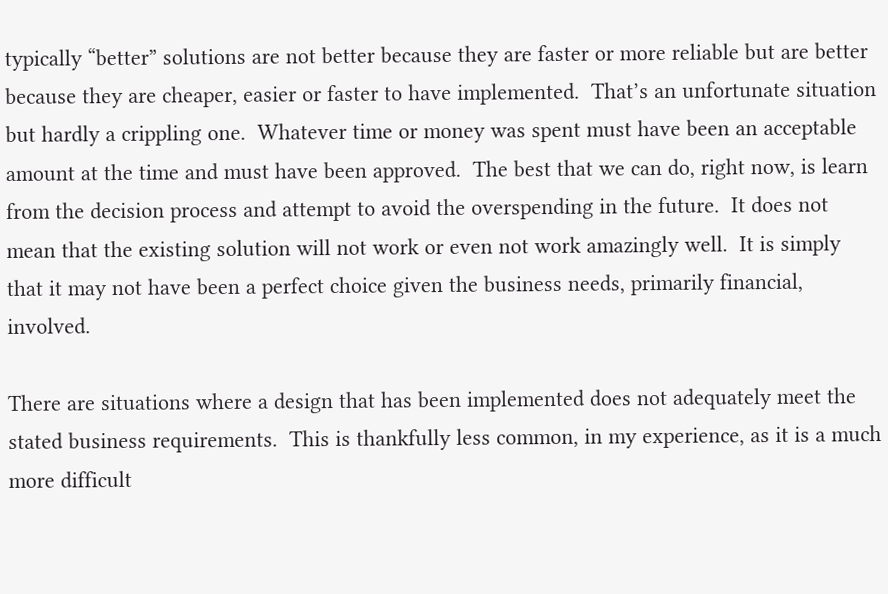typically “better” solutions are not better because they are faster or more reliable but are better because they are cheaper, easier or faster to have implemented.  That’s an unfortunate situation but hardly a crippling one.  Whatever time or money was spent must have been an acceptable amount at the time and must have been approved.  The best that we can do, right now, is learn from the decision process and attempt to avoid the overspending in the future.  It does not mean that the existing solution will not work or even not work amazingly well.  It is simply that it may not have been a perfect choice given the business needs, primarily financial, involved.

There are situations where a design that has been implemented does not adequately meet the stated business requirements.  This is thankfully less common, in my experience, as it is a much more difficult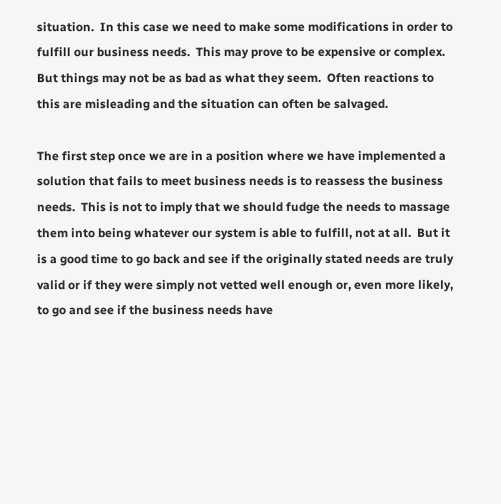situation.  In this case we need to make some modifications in order to fulfill our business needs.  This may prove to be expensive or complex.  But things may not be as bad as what they seem.  Often reactions to this are misleading and the situation can often be salvaged.

The first step once we are in a position where we have implemented a solution that fails to meet business needs is to reassess the business needs.  This is not to imply that we should fudge the needs to massage them into being whatever our system is able to fulfill, not at all.  But it is a good time to go back and see if the originally stated needs are truly valid or if they were simply not vetted well enough or, even more likely, to go and see if the business needs have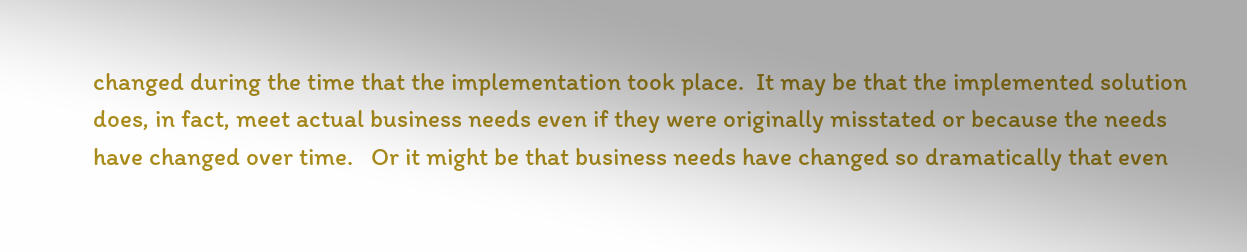changed during the time that the implementation took place.  It may be that the implemented solution does, in fact, meet actual business needs even if they were originally misstated or because the needs have changed over time.   Or it might be that business needs have changed so dramatically that even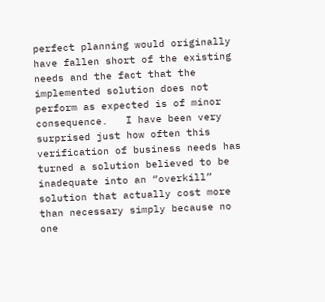perfect planning would originally have fallen short of the existing needs and the fact that the implemented solution does not perform as expected is of minor consequence.   I have been very surprised just how often this verification of business needs has turned a solution believed to be inadequate into an “overkill” solution that actually cost more than necessary simply because no one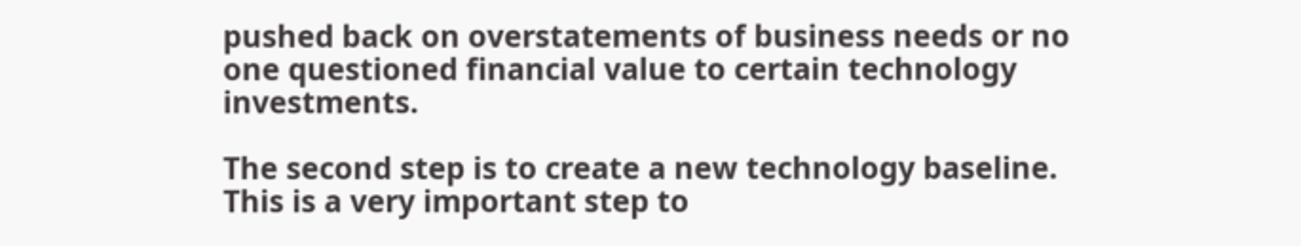pushed back on overstatements of business needs or no one questioned financial value to certain technology investments.

The second step is to create a new technology baseline.  This is a very important step to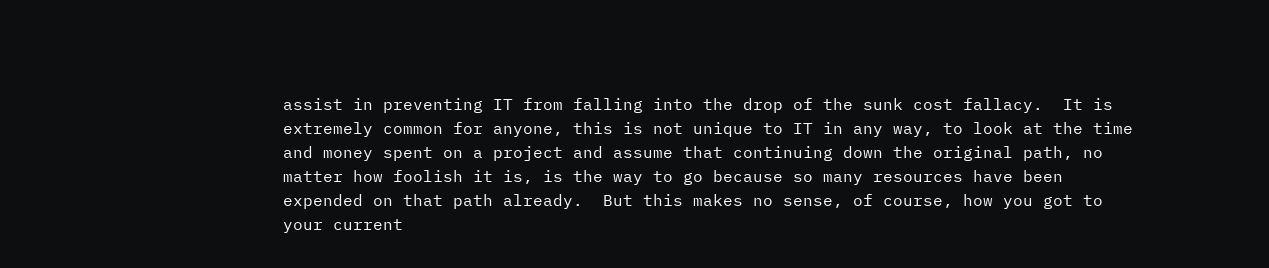assist in preventing IT from falling into the drop of the sunk cost fallacy.  It is extremely common for anyone, this is not unique to IT in any way, to look at the time and money spent on a project and assume that continuing down the original path, no matter how foolish it is, is the way to go because so many resources have been expended on that path already.  But this makes no sense, of course, how you got to your current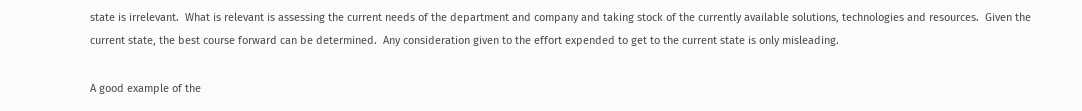state is irrelevant.  What is relevant is assessing the current needs of the department and company and taking stock of the currently available solutions, technologies and resources.  Given the current state, the best course forward can be determined.  Any consideration given to the effort expended to get to the current state is only misleading.

A good example of the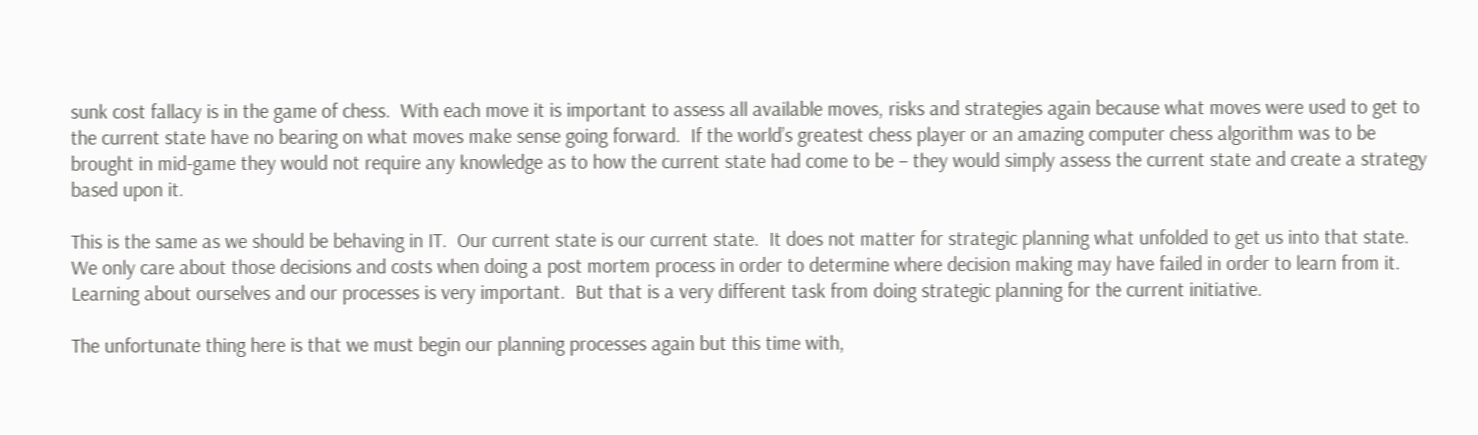sunk cost fallacy is in the game of chess.  With each move it is important to assess all available moves, risks and strategies again because what moves were used to get to the current state have no bearing on what moves make sense going forward.  If the world’s greatest chess player or an amazing computer chess algorithm was to be brought in mid-game they would not require any knowledge as to how the current state had come to be – they would simply assess the current state and create a strategy based upon it.

This is the same as we should be behaving in IT.  Our current state is our current state.  It does not matter for strategic planning what unfolded to get us into that state.  We only care about those decisions and costs when doing a post mortem process in order to determine where decision making may have failed in order to learn from it.  Learning about ourselves and our processes is very important.  But that is a very different task from doing strategic planning for the current initiative.

The unfortunate thing here is that we must begin our planning processes again but this time with,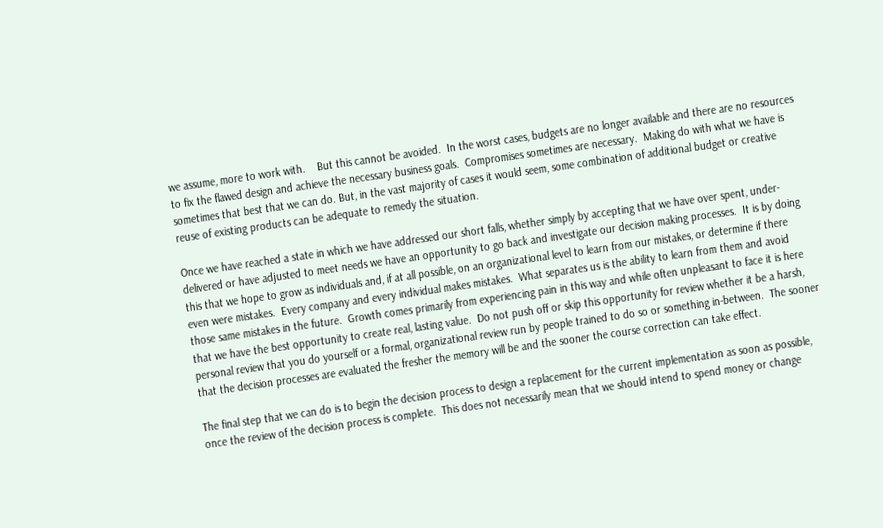we assume, more to work with.    But this cannot be avoided.  In the worst cases, budgets are no longer available and there are no resources to fix the flawed design and achieve the necessary business goals.  Compromises sometimes are necessary.  Making do with what we have is sometimes that best that we can do. But, in the vast majority of cases it would seem, some combination of additional budget or creative reuse of existing products can be adequate to remedy the situation.

Once we have reached a state in which we have addressed our short falls, whether simply by accepting that we have over spent, under-delivered or have adjusted to meet needs we have an opportunity to go back and investigate our decision making processes.  It is by doing this that we hope to grow as individuals and, if at all possible, on an organizational level to learn from our mistakes, or determine if there even were mistakes.  Every company and every individual makes mistakes.  What separates us is the ability to learn from them and avoid those same mistakes in the future.  Growth comes primarily from experiencing pain in this way and while often unpleasant to face it is here that we have the best opportunity to create real, lasting value.  Do not push off or skip this opportunity for review whether it be a harsh, personal review that you do yourself or a formal, organizational review run by people trained to do so or something in-between.  The sooner that the decision processes are evaluated the fresher the memory will be and the sooner the course correction can take effect.

The final step that we can do is to begin the decision process to design a replacement for the current implementation as soon as possible, once the review of the decision process is complete.  This does not necessarily mean that we should intend to spend money or change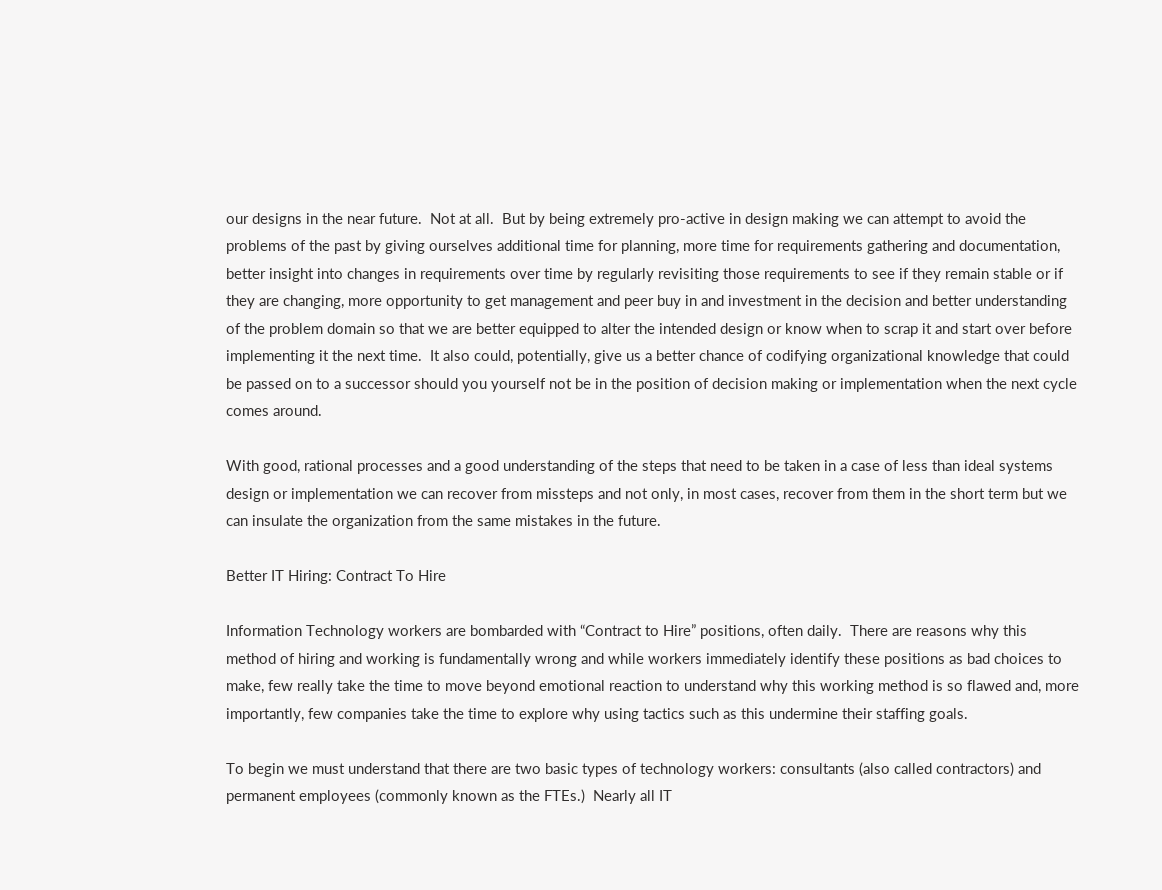our designs in the near future.  Not at all.  But by being extremely pro-active in design making we can attempt to avoid the problems of the past by giving ourselves additional time for planning, more time for requirements gathering and documentation, better insight into changes in requirements over time by regularly revisiting those requirements to see if they remain stable or if they are changing, more opportunity to get management and peer buy in and investment in the decision and better understanding of the problem domain so that we are better equipped to alter the intended design or know when to scrap it and start over before implementing it the next time.  It also could, potentially, give us a better chance of codifying organizational knowledge that could be passed on to a successor should you yourself not be in the position of decision making or implementation when the next cycle comes around.

With good, rational processes and a good understanding of the steps that need to be taken in a case of less than ideal systems design or implementation we can recover from missteps and not only, in most cases, recover from them in the short term but we can insulate the organization from the same mistakes in the future.

Better IT Hiring: Contract To Hire

Information Technology workers are bombarded with “Contract to Hire” positions, often daily.  There are reasons why this method of hiring and working is fundamentally wrong and while workers immediately identify these positions as bad choices to make, few really take the time to move beyond emotional reaction to understand why this working method is so flawed and, more importantly, few companies take the time to explore why using tactics such as this undermine their staffing goals.

To begin we must understand that there are two basic types of technology workers: consultants (also called contractors) and permanent employees (commonly known as the FTEs.)  Nearly all IT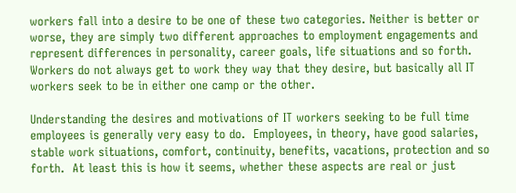workers fall into a desire to be one of these two categories. Neither is better or worse, they are simply two different approaches to employment engagements and represent differences in personality, career goals, life situations and so forth.  Workers do not always get to work they way that they desire, but basically all IT workers seek to be in either one camp or the other.

Understanding the desires and motivations of IT workers seeking to be full time employees is generally very easy to do.  Employees, in theory, have good salaries, stable work situations, comfort, continuity, benefits, vacations, protection and so forth.  At least this is how it seems, whether these aspects are real or just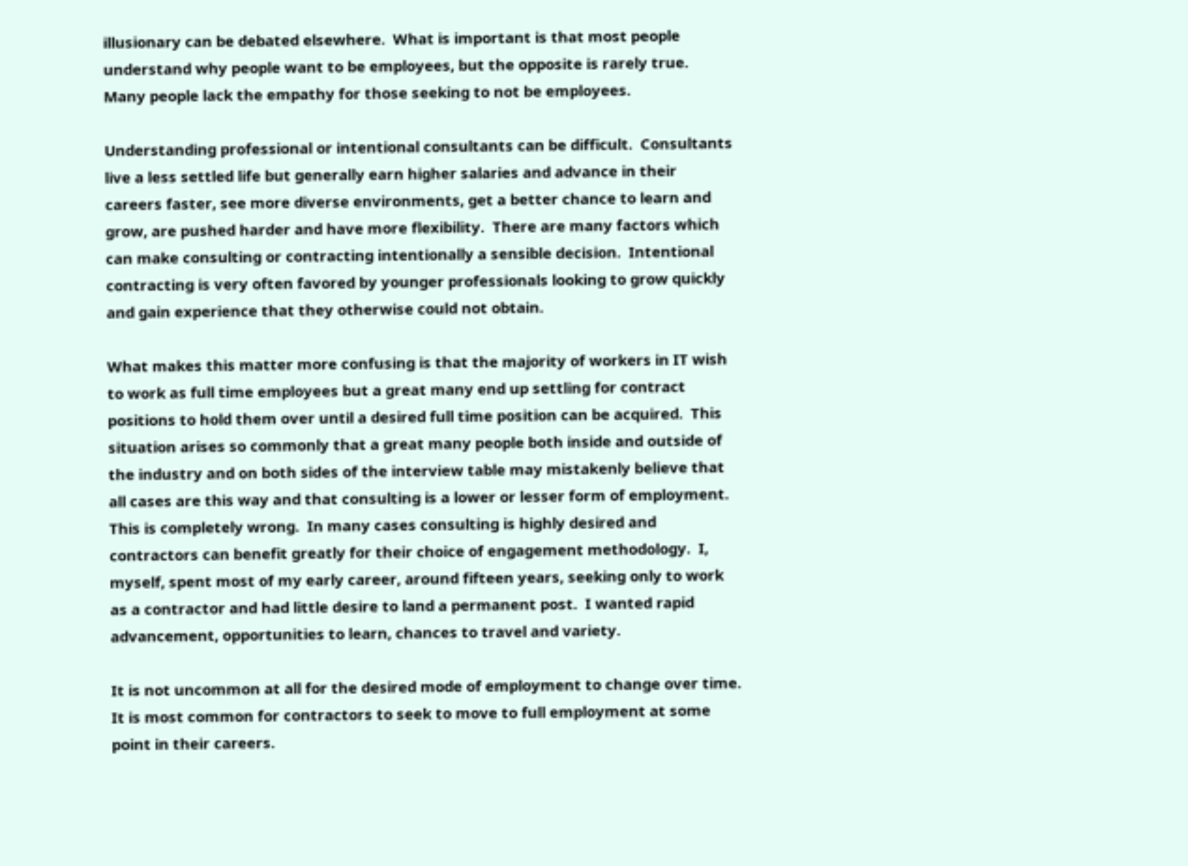illusionary can be debated elsewhere.  What is important is that most people understand why people want to be employees, but the opposite is rarely true.  Many people lack the empathy for those seeking to not be employees.

Understanding professional or intentional consultants can be difficult.  Consultants live a less settled life but generally earn higher salaries and advance in their careers faster, see more diverse environments, get a better chance to learn and grow, are pushed harder and have more flexibility.  There are many factors which can make consulting or contracting intentionally a sensible decision.  Intentional contracting is very often favored by younger professionals looking to grow quickly and gain experience that they otherwise could not obtain.

What makes this matter more confusing is that the majority of workers in IT wish to work as full time employees but a great many end up settling for contract positions to hold them over until a desired full time position can be acquired.  This situation arises so commonly that a great many people both inside and outside of the industry and on both sides of the interview table may mistakenly believe that all cases are this way and that consulting is a lower or lesser form of employment.  This is completely wrong.  In many cases consulting is highly desired and contractors can benefit greatly for their choice of engagement methodology.  I, myself, spent most of my early career, around fifteen years, seeking only to work as a contractor and had little desire to land a permanent post.  I wanted rapid advancement, opportunities to learn, chances to travel and variety.

It is not uncommon at all for the desired mode of employment to change over time.  It is most common for contractors to seek to move to full employment at some point in their careers.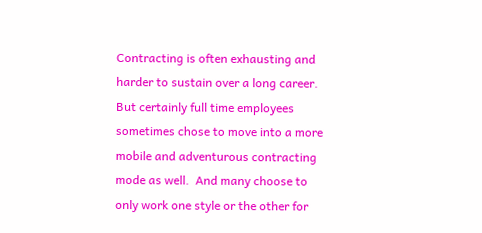Contracting is often exhausting and harder to sustain over a long career.  But certainly full time employees sometimes chose to move into a more mobile and adventurous contracting mode as well.  And many choose to only work one style or the other for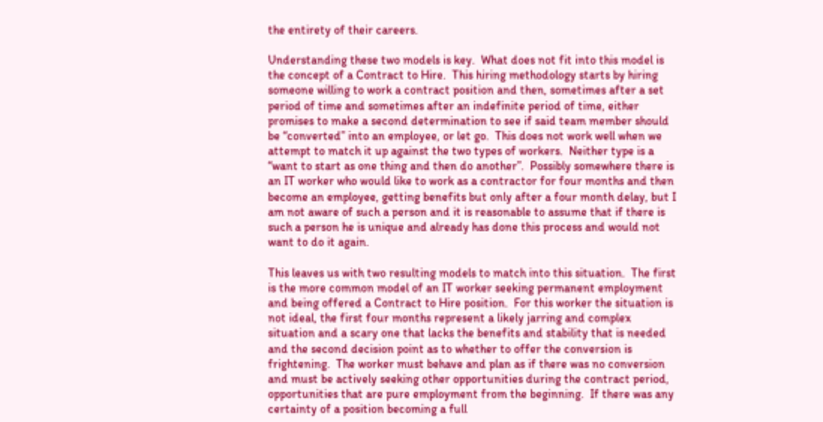the entirety of their careers.

Understanding these two models is key.  What does not fit into this model is the concept of a Contract to Hire.  This hiring methodology starts by hiring someone willing to work a contract position and then, sometimes after a set period of time and sometimes after an indefinite period of time, either promises to make a second determination to see if said team member should be “converted” into an employee, or let go.  This does not work well when we attempt to match it up against the two types of workers.  Neither type is a “want to start as one thing and then do another”.  Possibly somewhere there is an IT worker who would like to work as a contractor for four months and then become an employee, getting benefits but only after a four month delay, but I am not aware of such a person and it is reasonable to assume that if there is such a person he is unique and already has done this process and would not want to do it again.

This leaves us with two resulting models to match into this situation.  The first is the more common model of an IT worker seeking permanent employment and being offered a Contract to Hire position.  For this worker the situation is not ideal, the first four months represent a likely jarring and complex situation and a scary one that lacks the benefits and stability that is needed and the second decision point as to whether to offer the conversion is frightening.  The worker must behave and plan as if there was no conversion and must be actively seeking other opportunities during the contract period, opportunities that are pure employment from the beginning.  If there was any certainty of a position becoming a full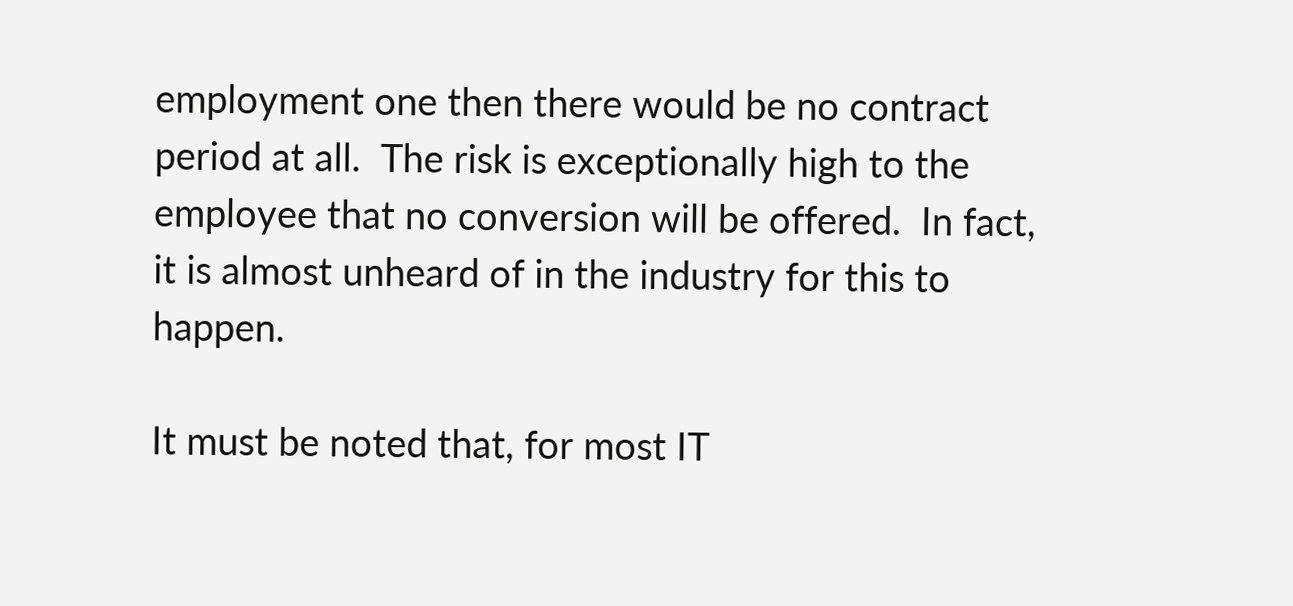employment one then there would be no contract period at all.  The risk is exceptionally high to the employee that no conversion will be offered.  In fact, it is almost unheard of in the industry for this to happen.

It must be noted that, for most IT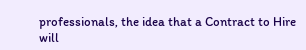professionals, the idea that a Contract to Hire will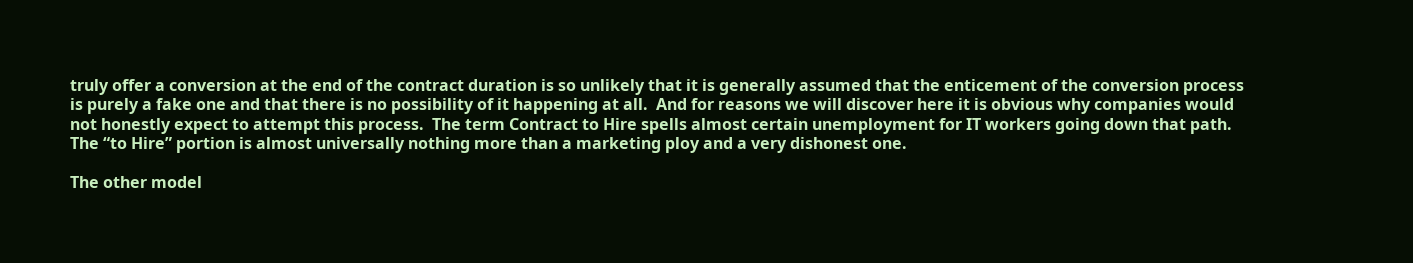truly offer a conversion at the end of the contract duration is so unlikely that it is generally assumed that the enticement of the conversion process is purely a fake one and that there is no possibility of it happening at all.  And for reasons we will discover here it is obvious why companies would not honestly expect to attempt this process.  The term Contract to Hire spells almost certain unemployment for IT workers going down that path.  The “to Hire” portion is almost universally nothing more than a marketing ploy and a very dishonest one.

The other model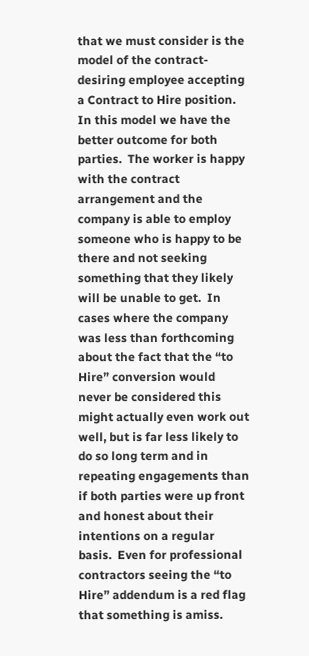that we must consider is the model of the contract-desiring employee accepting a Contract to Hire position.  In this model we have the better outcome for both parties.  The worker is happy with the contract arrangement and the company is able to employ someone who is happy to be there and not seeking something that they likely will be unable to get.  In cases where the company was less than forthcoming about the fact that the “to Hire” conversion would never be considered this might actually even work out well, but is far less likely to do so long term and in repeating engagements than if both parties were up front and honest about their intentions on a regular basis.  Even for professional contractors seeing the “to Hire” addendum is a red flag that something is amiss.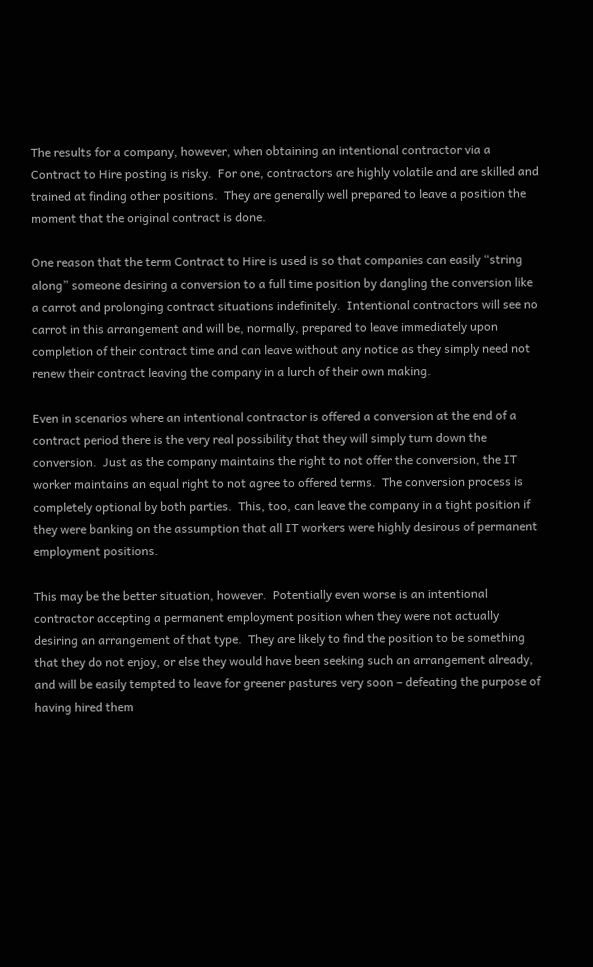The results for a company, however, when obtaining an intentional contractor via a Contract to Hire posting is risky.  For one, contractors are highly volatile and are skilled and trained at finding other positions.  They are generally well prepared to leave a position the moment that the original contract is done.

One reason that the term Contract to Hire is used is so that companies can easily “string along” someone desiring a conversion to a full time position by dangling the conversion like a carrot and prolonging contract situations indefinitely.  Intentional contractors will see no carrot in this arrangement and will be, normally, prepared to leave immediately upon completion of their contract time and can leave without any notice as they simply need not renew their contract leaving the company in a lurch of their own making.

Even in scenarios where an intentional contractor is offered a conversion at the end of a contract period there is the very real possibility that they will simply turn down the conversion.  Just as the company maintains the right to not offer the conversion, the IT worker maintains an equal right to not agree to offered terms.  The conversion process is completely optional by both parties.  This, too, can leave the company in a tight position if they were banking on the assumption that all IT workers were highly desirous of permanent employment positions.

This may be the better situation, however.  Potentially even worse is an intentional contractor accepting a permanent employment position when they were not actually desiring an arrangement of that type.  They are likely to find the position to be something that they do not enjoy, or else they would have been seeking such an arrangement already, and will be easily tempted to leave for greener pastures very soon – defeating the purpose of having hired them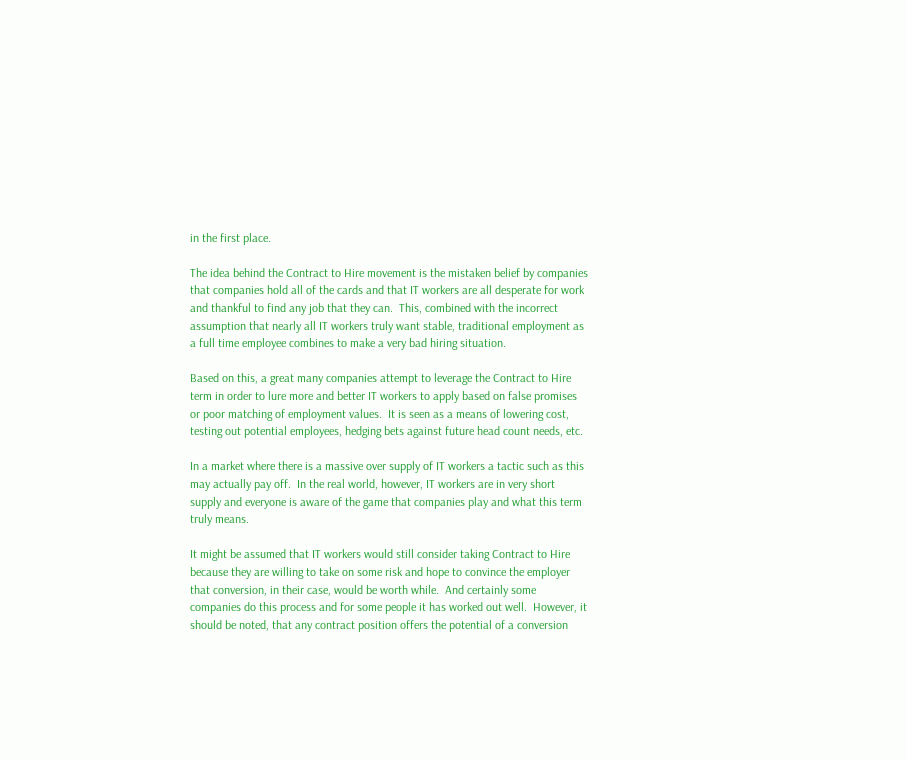in the first place.

The idea behind the Contract to Hire movement is the mistaken belief by companies that companies hold all of the cards and that IT workers are all desperate for work and thankful to find any job that they can.  This, combined with the incorrect assumption that nearly all IT workers truly want stable, traditional employment as a full time employee combines to make a very bad hiring situation.

Based on this, a great many companies attempt to leverage the Contract to Hire term in order to lure more and better IT workers to apply based on false promises or poor matching of employment values.  It is seen as a means of lowering cost, testing out potential employees, hedging bets against future head count needs, etc.

In a market where there is a massive over supply of IT workers a tactic such as this may actually pay off.  In the real world, however, IT workers are in very short supply and everyone is aware of the game that companies play and what this term truly means.

It might be assumed that IT workers would still consider taking Contract to Hire because they are willing to take on some risk and hope to convince the employer that conversion, in their case, would be worth while.  And certainly some companies do this process and for some people it has worked out well.  However, it should be noted, that any contract position offers the potential of a conversion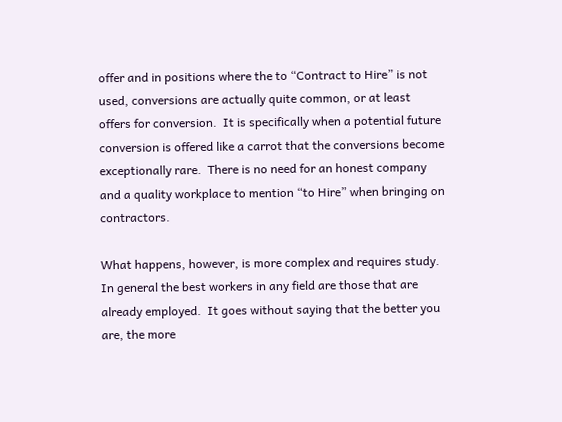offer and in positions where the to “Contract to Hire” is not used, conversions are actually quite common, or at least offers for conversion.  It is specifically when a potential future conversion is offered like a carrot that the conversions become exceptionally rare.  There is no need for an honest company and a quality workplace to mention “to Hire” when bringing on contractors.

What happens, however, is more complex and requires study.  In general the best workers in any field are those that are already employed.  It goes without saying that the better you are, the more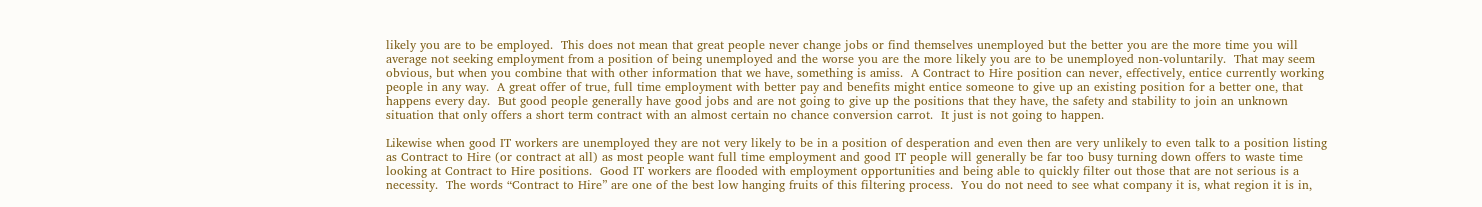likely you are to be employed.  This does not mean that great people never change jobs or find themselves unemployed but the better you are the more time you will average not seeking employment from a position of being unemployed and the worse you are the more likely you are to be unemployed non-voluntarily.  That may seem obvious, but when you combine that with other information that we have, something is amiss.  A Contract to Hire position can never, effectively, entice currently working people in any way.  A great offer of true, full time employment with better pay and benefits might entice someone to give up an existing position for a better one, that happens every day.  But good people generally have good jobs and are not going to give up the positions that they have, the safety and stability to join an unknown situation that only offers a short term contract with an almost certain no chance conversion carrot.  It just is not going to happen.

Likewise when good IT workers are unemployed they are not very likely to be in a position of desperation and even then are very unlikely to even talk to a position listing as Contract to Hire (or contract at all) as most people want full time employment and good IT people will generally be far too busy turning down offers to waste time looking at Contract to Hire positions.  Good IT workers are flooded with employment opportunities and being able to quickly filter out those that are not serious is a necessity.  The words “Contract to Hire” are one of the best low hanging fruits of this filtering process.  You do not need to see what company it is, what region it is in,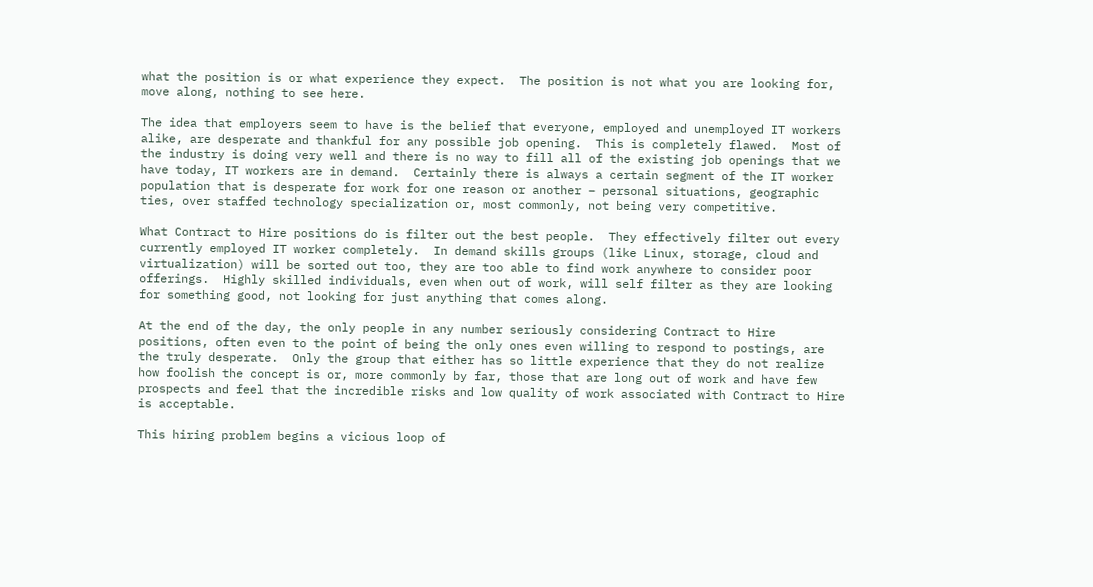what the position is or what experience they expect.  The position is not what you are looking for, move along, nothing to see here.

The idea that employers seem to have is the belief that everyone, employed and unemployed IT workers alike, are desperate and thankful for any possible job opening.  This is completely flawed.  Most of the industry is doing very well and there is no way to fill all of the existing job openings that we have today, IT workers are in demand.  Certainly there is always a certain segment of the IT worker population that is desperate for work for one reason or another – personal situations, geographic ties, over staffed technology specialization or, most commonly, not being very competitive.

What Contract to Hire positions do is filter out the best people.  They effectively filter out every currently employed IT worker completely.  In demand skills groups (like Linux, storage, cloud and virtualization) will be sorted out too, they are too able to find work anywhere to consider poor offerings.  Highly skilled individuals, even when out of work, will self filter as they are looking for something good, not looking for just anything that comes along.

At the end of the day, the only people in any number seriously considering Contract to Hire positions, often even to the point of being the only ones even willing to respond to postings, are the truly desperate.  Only the group that either has so little experience that they do not realize how foolish the concept is or, more commonly by far, those that are long out of work and have few prospects and feel that the incredible risks and low quality of work associated with Contract to Hire is acceptable.

This hiring problem begins a vicious loop of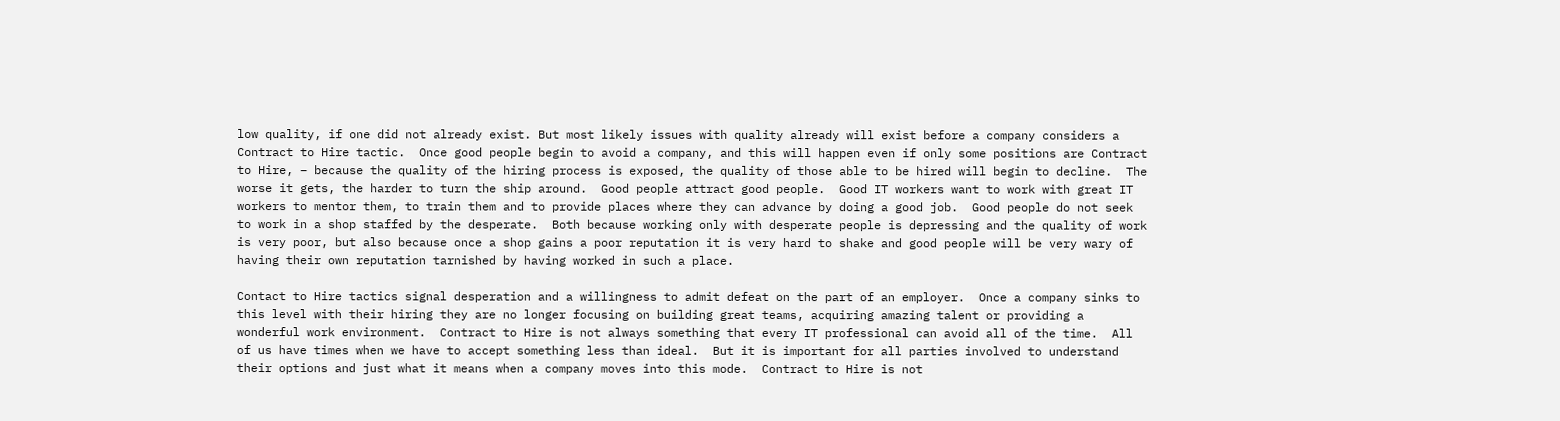low quality, if one did not already exist. But most likely issues with quality already will exist before a company considers a Contract to Hire tactic.  Once good people begin to avoid a company, and this will happen even if only some positions are Contract to Hire, – because the quality of the hiring process is exposed, the quality of those able to be hired will begin to decline.  The worse it gets, the harder to turn the ship around.  Good people attract good people.  Good IT workers want to work with great IT workers to mentor them, to train them and to provide places where they can advance by doing a good job.  Good people do not seek to work in a shop staffed by the desperate.  Both because working only with desperate people is depressing and the quality of work is very poor, but also because once a shop gains a poor reputation it is very hard to shake and good people will be very wary of having their own reputation tarnished by having worked in such a place.

Contact to Hire tactics signal desperation and a willingness to admit defeat on the part of an employer.  Once a company sinks to this level with their hiring they are no longer focusing on building great teams, acquiring amazing talent or providing a wonderful work environment.  Contract to Hire is not always something that every IT professional can avoid all of the time.  All of us have times when we have to accept something less than ideal.  But it is important for all parties involved to understand their options and just what it means when a company moves into this mode.  Contract to Hire is not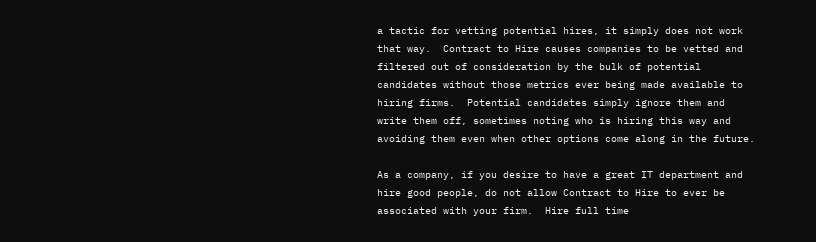a tactic for vetting potential hires, it simply does not work that way.  Contract to Hire causes companies to be vetted and filtered out of consideration by the bulk of potential candidates without those metrics ever being made available to hiring firms.  Potential candidates simply ignore them and write them off, sometimes noting who is hiring this way and avoiding them even when other options come along in the future.

As a company, if you desire to have a great IT department and hire good people, do not allow Contract to Hire to ever be associated with your firm.  Hire full time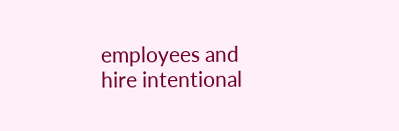employees and hire intentional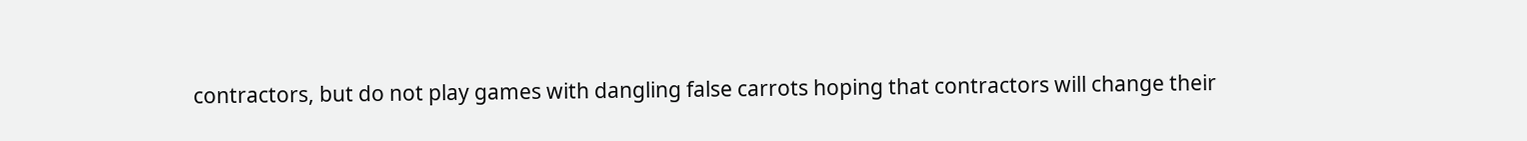contractors, but do not play games with dangling false carrots hoping that contractors will change their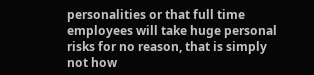personalities or that full time employees will take huge personal risks for no reason, that is simply not how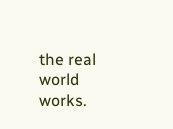the real world works.